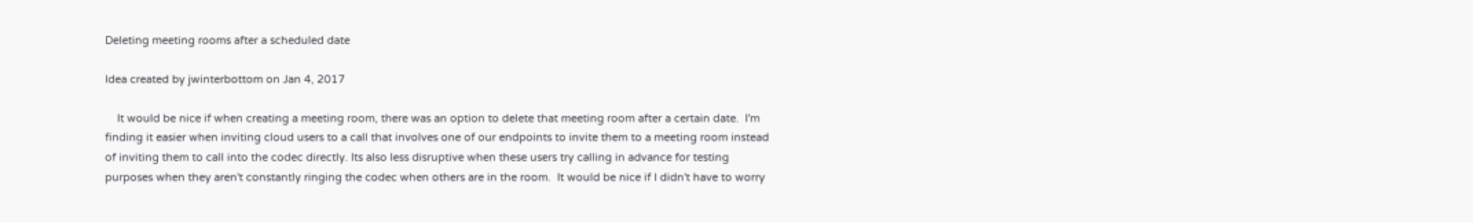Deleting meeting rooms after a scheduled date

Idea created by jwinterbottom on Jan 4, 2017

    It would be nice if when creating a meeting room, there was an option to delete that meeting room after a certain date.  I'm finding it easier when inviting cloud users to a call that involves one of our endpoints to invite them to a meeting room instead of inviting them to call into the codec directly. Its also less disruptive when these users try calling in advance for testing purposes when they aren't constantly ringing the codec when others are in the room.  It would be nice if I didn't have to worry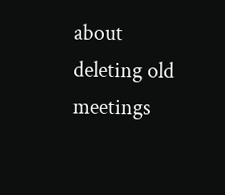about deleting old meetings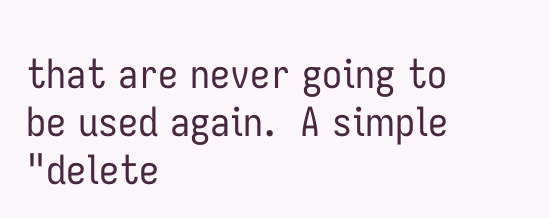that are never going to be used again.  A simple "delete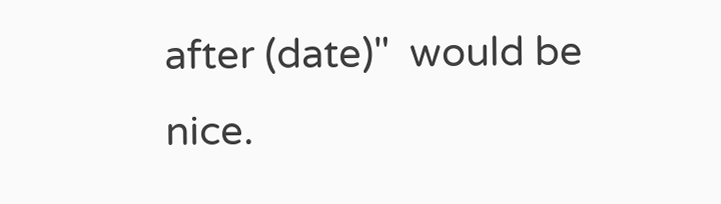after (date)"  would be nice.